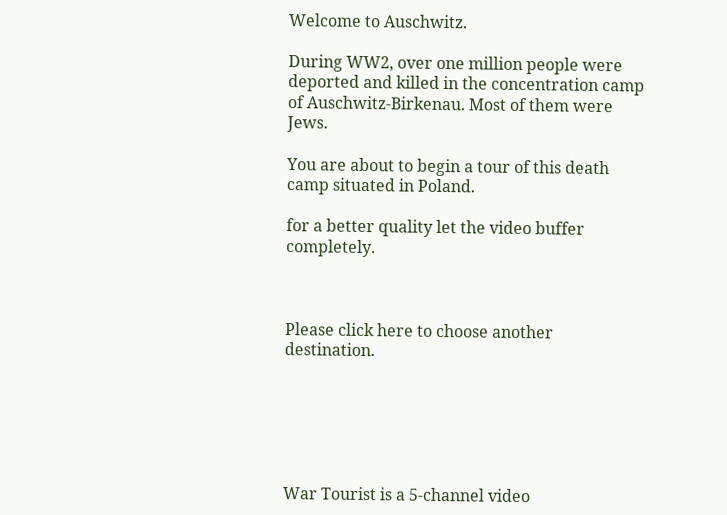Welcome to Auschwitz.

During WW2, over one million people were deported and killed in the concentration camp of Auschwitz-Birkenau. Most of them were Jews.

You are about to begin a tour of this death camp situated in Poland.

for a better quality let the video buffer completely.



Please click here to choose another destination.






War Tourist is a 5-channel video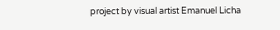project by visual artist Emanuel Licha